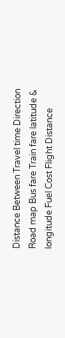Distance Between Travel time Direction Road map Bus fare Train fare latitude & longitude Fuel Cost Flight Distance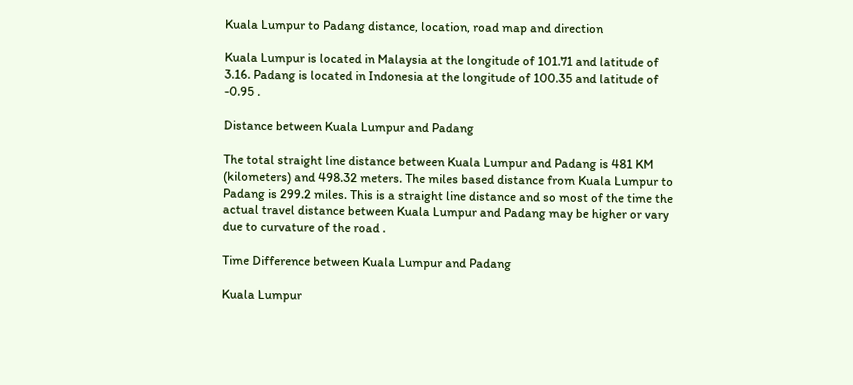Kuala Lumpur to Padang distance, location, road map and direction

Kuala Lumpur is located in Malaysia at the longitude of 101.71 and latitude of 3.16. Padang is located in Indonesia at the longitude of 100.35 and latitude of -0.95 .

Distance between Kuala Lumpur and Padang

The total straight line distance between Kuala Lumpur and Padang is 481 KM (kilometers) and 498.32 meters. The miles based distance from Kuala Lumpur to Padang is 299.2 miles. This is a straight line distance and so most of the time the actual travel distance between Kuala Lumpur and Padang may be higher or vary due to curvature of the road .

Time Difference between Kuala Lumpur and Padang

Kuala Lumpur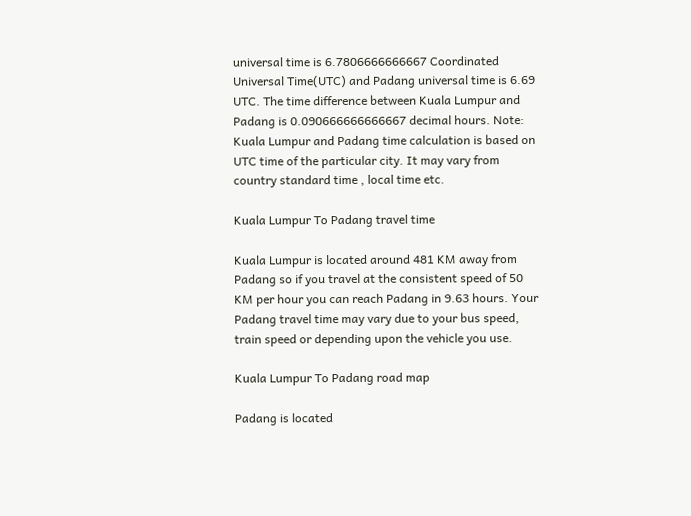universal time is 6.7806666666667 Coordinated Universal Time(UTC) and Padang universal time is 6.69 UTC. The time difference between Kuala Lumpur and Padang is 0.090666666666667 decimal hours. Note: Kuala Lumpur and Padang time calculation is based on UTC time of the particular city. It may vary from country standard time , local time etc.

Kuala Lumpur To Padang travel time

Kuala Lumpur is located around 481 KM away from Padang so if you travel at the consistent speed of 50 KM per hour you can reach Padang in 9.63 hours. Your Padang travel time may vary due to your bus speed, train speed or depending upon the vehicle you use.

Kuala Lumpur To Padang road map

Padang is located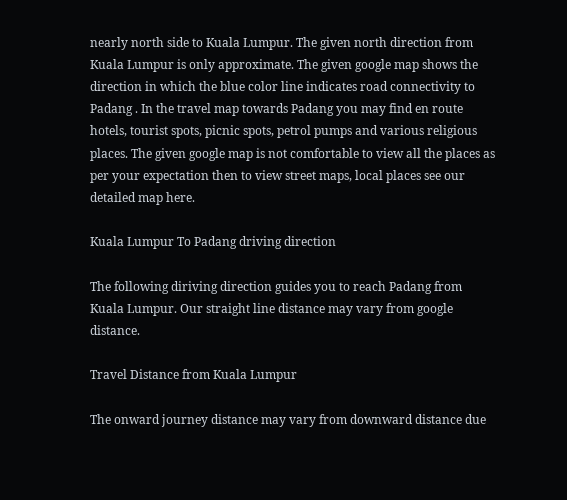nearly north side to Kuala Lumpur. The given north direction from Kuala Lumpur is only approximate. The given google map shows the direction in which the blue color line indicates road connectivity to Padang . In the travel map towards Padang you may find en route hotels, tourist spots, picnic spots, petrol pumps and various religious places. The given google map is not comfortable to view all the places as per your expectation then to view street maps, local places see our detailed map here.

Kuala Lumpur To Padang driving direction

The following diriving direction guides you to reach Padang from Kuala Lumpur. Our straight line distance may vary from google distance.

Travel Distance from Kuala Lumpur

The onward journey distance may vary from downward distance due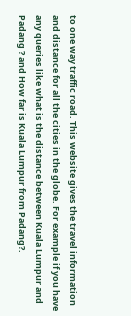to one way traffic road. This website gives the travel information and distance for all the cities in the globe. For example if you have any queries like what is the distance between Kuala Lumpur and Padang ? and How far is Kuala Lumpur from Padang?.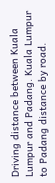Driving distance between Kuala Lumpur and Padang. Kuala Lumpur to Padang distance by road.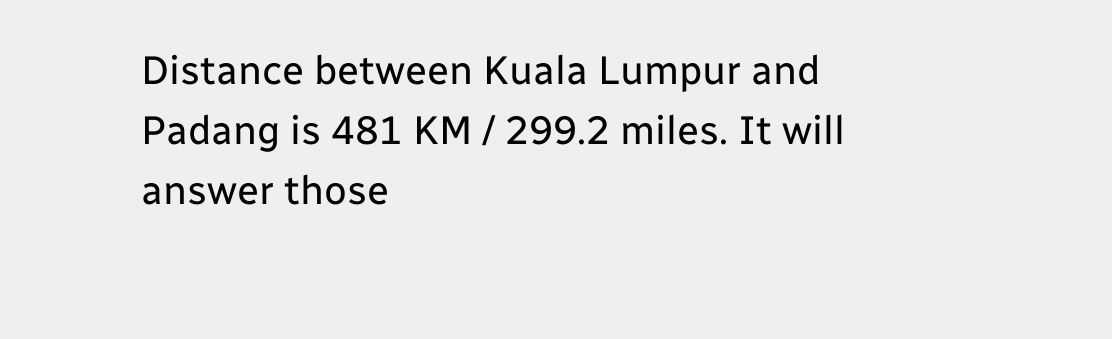Distance between Kuala Lumpur and Padang is 481 KM / 299.2 miles. It will answer those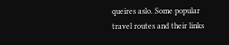queires aslo. Some popular travel routes and their links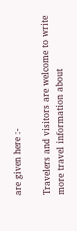are given here :-

Travelers and visitors are welcome to write more travel information about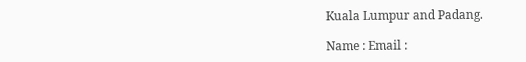Kuala Lumpur and Padang.

Name : Email :